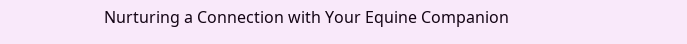Nurturing a Connection with Your Equine Companion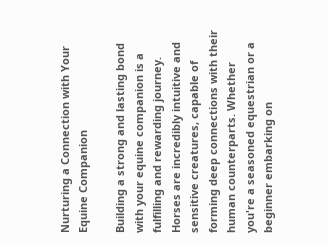Nurturing a Connection with Your Equine Companion

Building a strong and lasting bond with your equine companion is a fulfilling and rewarding journey. Horses are incredibly intuitive and sensitive creatures, capable of forming deep connections with their human counterparts. Whether you're a seasoned equestrian or a beginner embarking on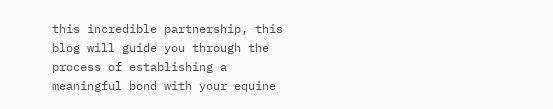this incredible partnership, this blog will guide you through the process of establishing a meaningful bond with your equine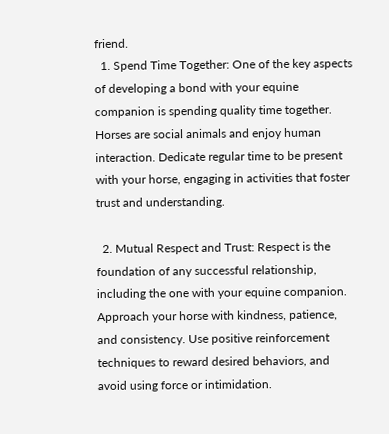friend.
  1. Spend Time Together: One of the key aspects of developing a bond with your equine companion is spending quality time together. Horses are social animals and enjoy human interaction. Dedicate regular time to be present with your horse, engaging in activities that foster trust and understanding.

  2. Mutual Respect and Trust: Respect is the foundation of any successful relationship, including the one with your equine companion. Approach your horse with kindness, patience, and consistency. Use positive reinforcement techniques to reward desired behaviors, and avoid using force or intimidation.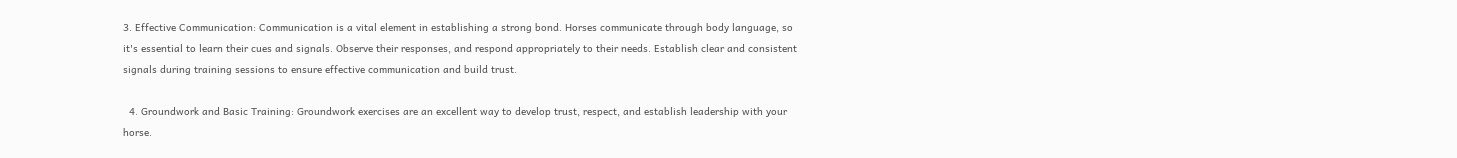3. Effective Communication: Communication is a vital element in establishing a strong bond. Horses communicate through body language, so it's essential to learn their cues and signals. Observe their responses, and respond appropriately to their needs. Establish clear and consistent signals during training sessions to ensure effective communication and build trust.

  4. Groundwork and Basic Training: Groundwork exercises are an excellent way to develop trust, respect, and establish leadership with your horse.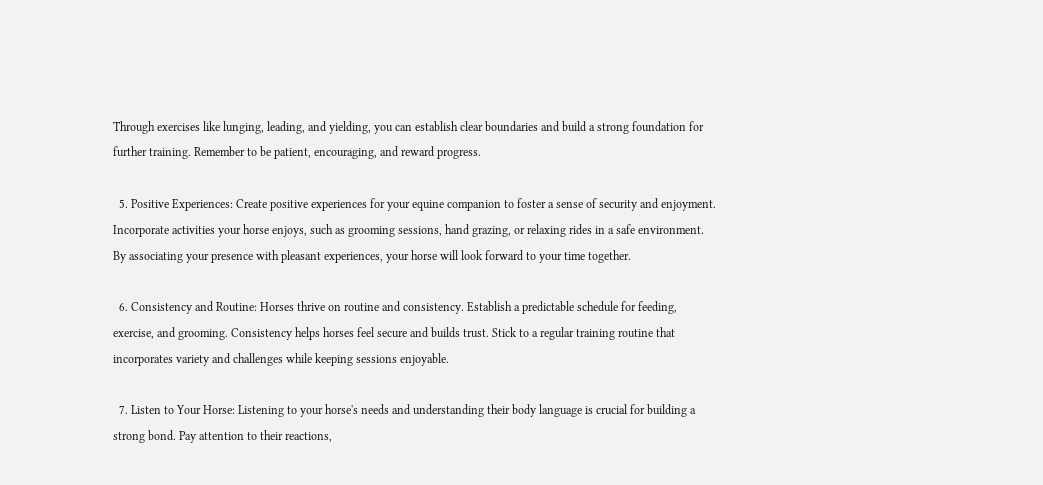Through exercises like lunging, leading, and yielding, you can establish clear boundaries and build a strong foundation for further training. Remember to be patient, encouraging, and reward progress.

  5. Positive Experiences: Create positive experiences for your equine companion to foster a sense of security and enjoyment. Incorporate activities your horse enjoys, such as grooming sessions, hand grazing, or relaxing rides in a safe environment. By associating your presence with pleasant experiences, your horse will look forward to your time together.

  6. Consistency and Routine: Horses thrive on routine and consistency. Establish a predictable schedule for feeding, exercise, and grooming. Consistency helps horses feel secure and builds trust. Stick to a regular training routine that incorporates variety and challenges while keeping sessions enjoyable.

  7. Listen to Your Horse: Listening to your horse's needs and understanding their body language is crucial for building a strong bond. Pay attention to their reactions,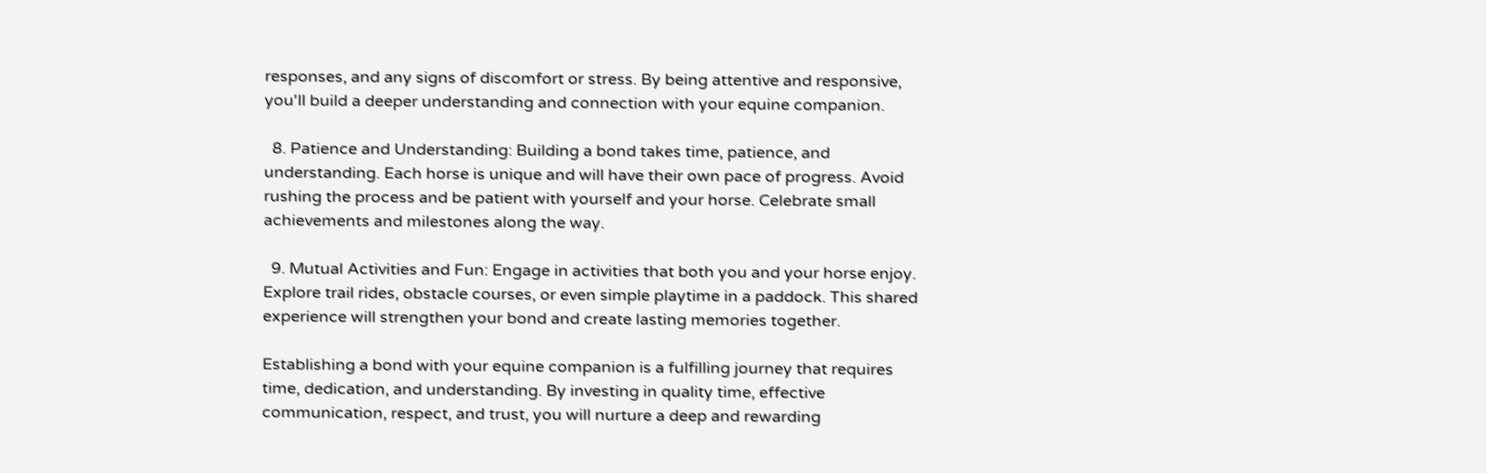responses, and any signs of discomfort or stress. By being attentive and responsive, you'll build a deeper understanding and connection with your equine companion.

  8. Patience and Understanding: Building a bond takes time, patience, and understanding. Each horse is unique and will have their own pace of progress. Avoid rushing the process and be patient with yourself and your horse. Celebrate small achievements and milestones along the way.

  9. Mutual Activities and Fun: Engage in activities that both you and your horse enjoy. Explore trail rides, obstacle courses, or even simple playtime in a paddock. This shared experience will strengthen your bond and create lasting memories together.

Establishing a bond with your equine companion is a fulfilling journey that requires time, dedication, and understanding. By investing in quality time, effective communication, respect, and trust, you will nurture a deep and rewarding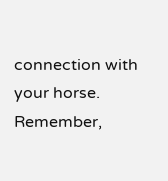connection with your horse. Remember,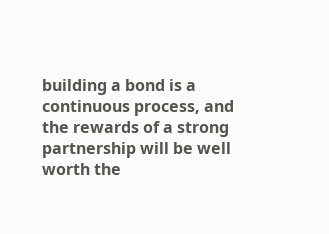building a bond is a continuous process, and the rewards of a strong partnership will be well worth the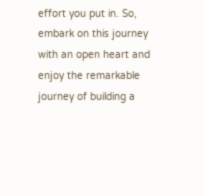effort you put in. So, embark on this journey with an open heart and enjoy the remarkable journey of building a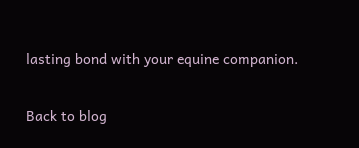lasting bond with your equine companion.

Back to blog